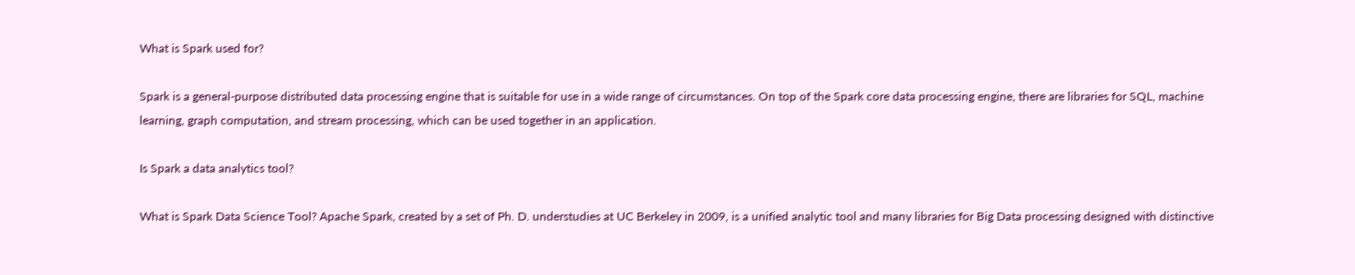What is Spark used for?

Spark is a general-purpose distributed data processing engine that is suitable for use in a wide range of circumstances. On top of the Spark core data processing engine, there are libraries for SQL, machine learning, graph computation, and stream processing, which can be used together in an application.

Is Spark a data analytics tool?

What is Spark Data Science Tool? Apache Spark, created by a set of Ph. D. understudies at UC Berkeley in 2009, is a unified analytic tool and many libraries for Big Data processing designed with distinctive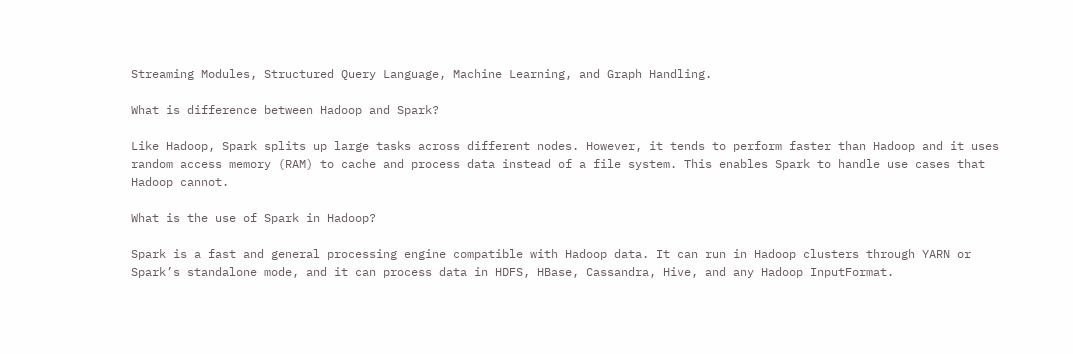Streaming Modules, Structured Query Language, Machine Learning, and Graph Handling.

What is difference between Hadoop and Spark?

Like Hadoop, Spark splits up large tasks across different nodes. However, it tends to perform faster than Hadoop and it uses random access memory (RAM) to cache and process data instead of a file system. This enables Spark to handle use cases that Hadoop cannot.

What is the use of Spark in Hadoop?

Spark is a fast and general processing engine compatible with Hadoop data. It can run in Hadoop clusters through YARN or Spark’s standalone mode, and it can process data in HDFS, HBase, Cassandra, Hive, and any Hadoop InputFormat.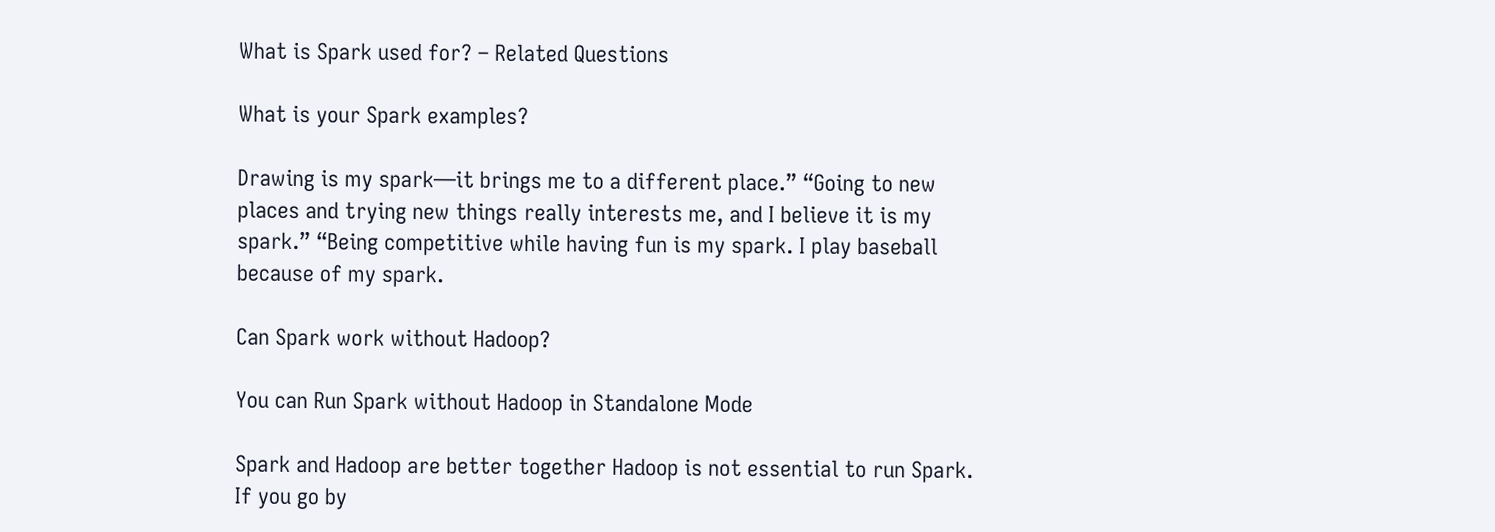What is Spark used for? – Related Questions

What is your Spark examples?

Drawing is my spark—it brings me to a different place.” “Going to new places and trying new things really interests me, and I believe it is my spark.” “Being competitive while having fun is my spark. I play baseball because of my spark.

Can Spark work without Hadoop?

You can Run Spark without Hadoop in Standalone Mode

Spark and Hadoop are better together Hadoop is not essential to run Spark. If you go by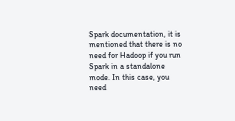Spark documentation, it is mentioned that there is no need for Hadoop if you run Spark in a standalone mode. In this case, you need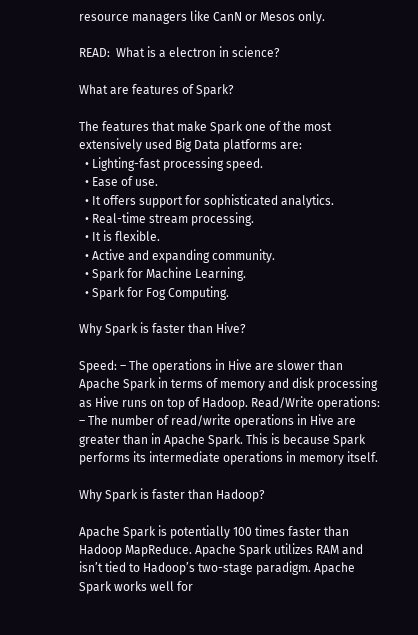resource managers like CanN or Mesos only.

READ:  What is a electron in science?

What are features of Spark?

The features that make Spark one of the most extensively used Big Data platforms are:
  • Lighting-fast processing speed.
  • Ease of use.
  • It offers support for sophisticated analytics.
  • Real-time stream processing.
  • It is flexible.
  • Active and expanding community.
  • Spark for Machine Learning.
  • Spark for Fog Computing.

Why Spark is faster than Hive?

Speed: – The operations in Hive are slower than Apache Spark in terms of memory and disk processing as Hive runs on top of Hadoop. Read/Write operations: – The number of read/write operations in Hive are greater than in Apache Spark. This is because Spark performs its intermediate operations in memory itself.

Why Spark is faster than Hadoop?

Apache Spark is potentially 100 times faster than Hadoop MapReduce. Apache Spark utilizes RAM and isn’t tied to Hadoop’s two-stage paradigm. Apache Spark works well for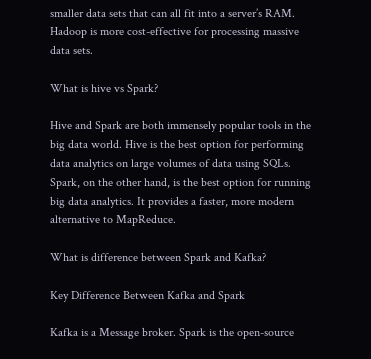smaller data sets that can all fit into a server’s RAM. Hadoop is more cost-effective for processing massive data sets.

What is hive vs Spark?

Hive and Spark are both immensely popular tools in the big data world. Hive is the best option for performing data analytics on large volumes of data using SQLs. Spark, on the other hand, is the best option for running big data analytics. It provides a faster, more modern alternative to MapReduce.

What is difference between Spark and Kafka?

Key Difference Between Kafka and Spark

Kafka is a Message broker. Spark is the open-source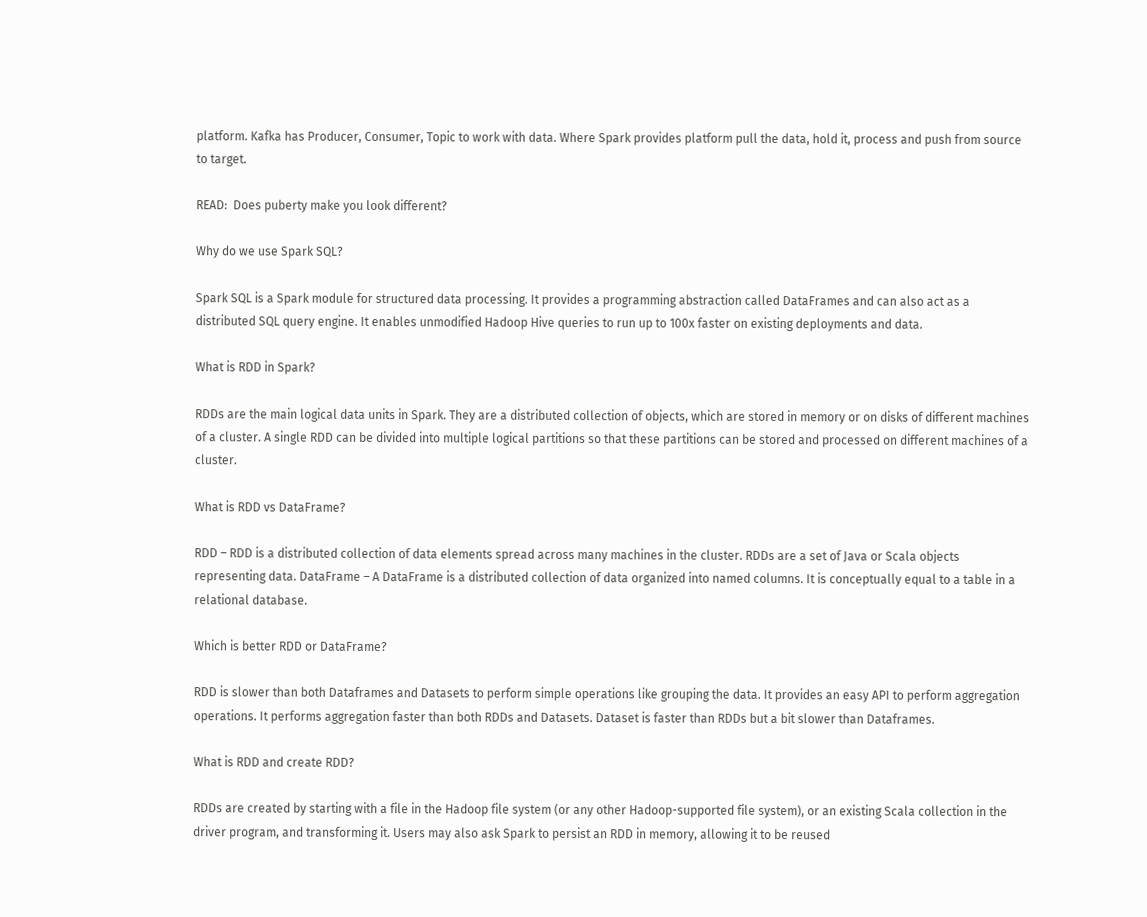platform. Kafka has Producer, Consumer, Topic to work with data. Where Spark provides platform pull the data, hold it, process and push from source to target.

READ:  Does puberty make you look different?

Why do we use Spark SQL?

Spark SQL is a Spark module for structured data processing. It provides a programming abstraction called DataFrames and can also act as a distributed SQL query engine. It enables unmodified Hadoop Hive queries to run up to 100x faster on existing deployments and data.

What is RDD in Spark?

RDDs are the main logical data units in Spark. They are a distributed collection of objects, which are stored in memory or on disks of different machines of a cluster. A single RDD can be divided into multiple logical partitions so that these partitions can be stored and processed on different machines of a cluster.

What is RDD vs DataFrame?

RDD – RDD is a distributed collection of data elements spread across many machines in the cluster. RDDs are a set of Java or Scala objects representing data. DataFrame – A DataFrame is a distributed collection of data organized into named columns. It is conceptually equal to a table in a relational database.

Which is better RDD or DataFrame?

RDD is slower than both Dataframes and Datasets to perform simple operations like grouping the data. It provides an easy API to perform aggregation operations. It performs aggregation faster than both RDDs and Datasets. Dataset is faster than RDDs but a bit slower than Dataframes.

What is RDD and create RDD?

RDDs are created by starting with a file in the Hadoop file system (or any other Hadoop-supported file system), or an existing Scala collection in the driver program, and transforming it. Users may also ask Spark to persist an RDD in memory, allowing it to be reused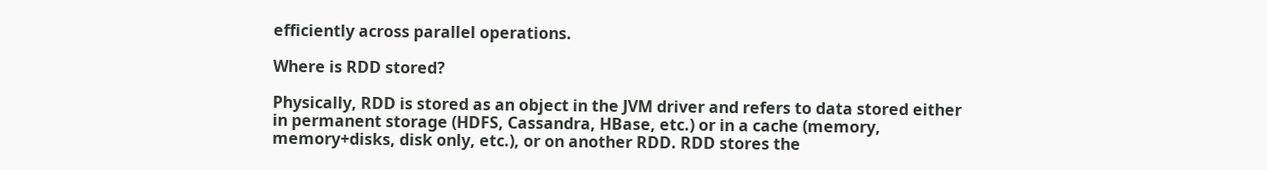efficiently across parallel operations.

Where is RDD stored?

Physically, RDD is stored as an object in the JVM driver and refers to data stored either in permanent storage (HDFS, Cassandra, HBase, etc.) or in a cache (memory, memory+disks, disk only, etc.), or on another RDD. RDD stores the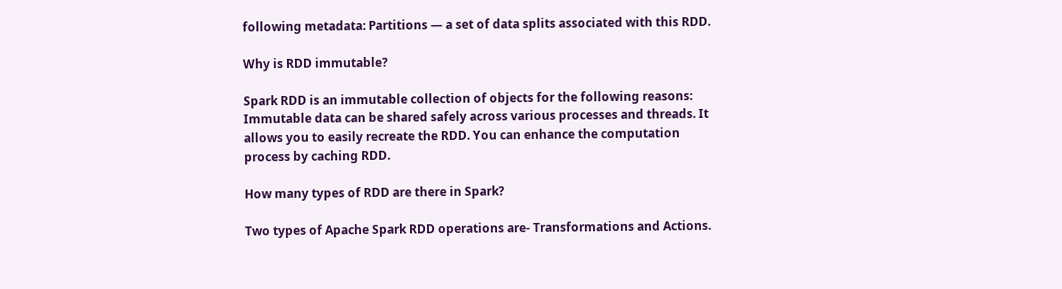following metadata: Partitions — a set of data splits associated with this RDD.

Why is RDD immutable?

Spark RDD is an immutable collection of objects for the following reasons: Immutable data can be shared safely across various processes and threads. It allows you to easily recreate the RDD. You can enhance the computation process by caching RDD.

How many types of RDD are there in Spark?

Two types of Apache Spark RDD operations are- Transformations and Actions.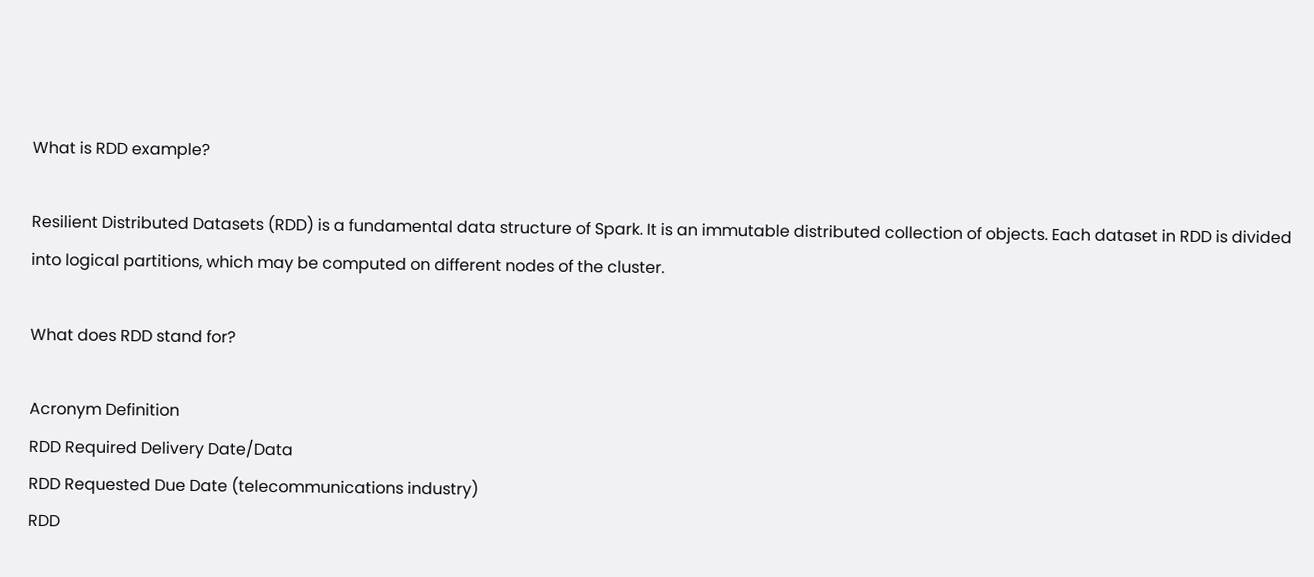What is RDD example?

Resilient Distributed Datasets (RDD) is a fundamental data structure of Spark. It is an immutable distributed collection of objects. Each dataset in RDD is divided into logical partitions, which may be computed on different nodes of the cluster.

What does RDD stand for?

Acronym Definition
RDD Required Delivery Date/Data
RDD Requested Due Date (telecommunications industry)
RDD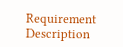Requirement Description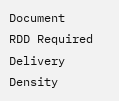Document
RDD Required Delivery Density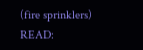(fire sprinklers)
READ: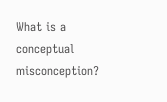What is a conceptual misconception?